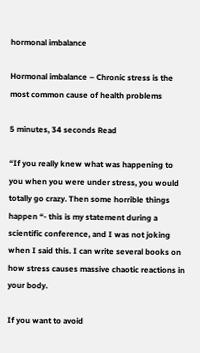hormonal imbalance

Hormonal imbalance – Chronic stress is the most common cause of health problems

5 minutes, 34 seconds Read

“If you really knew what was happening to you when you were under stress, you would totally go crazy. Then some horrible things happen “- this is my statement during a scientific conference, and I was not joking when I said this. I can write several books on how stress causes massive chaotic reactions in your body.

If you want to avoid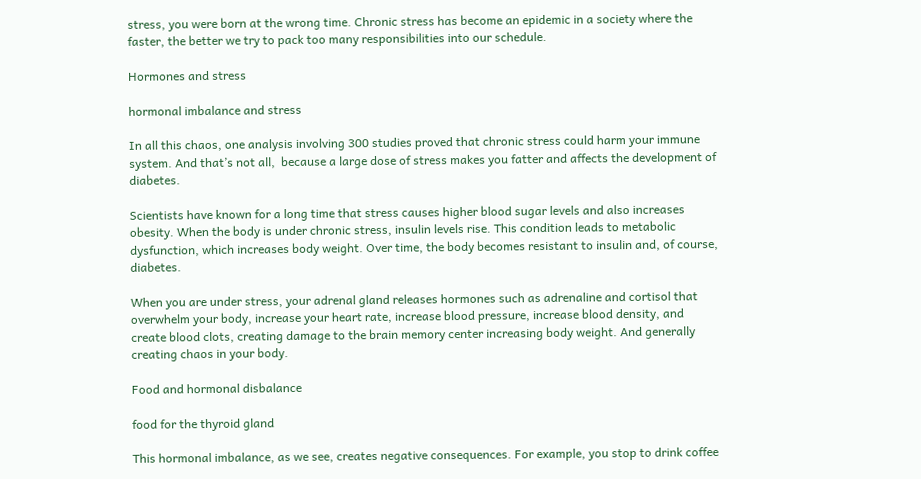stress, you were born at the wrong time. Chronic stress has become an epidemic in a society where the faster, the better we try to pack too many responsibilities into our schedule.

Hormones and stress

hormonal imbalance and stress

In all this chaos, one analysis involving 300 studies proved that chronic stress could harm your immune system. And that’s not all,  because a large dose of stress makes you fatter and affects the development of diabetes.

Scientists have known for a long time that stress causes higher blood sugar levels and also increases obesity. When the body is under chronic stress, insulin levels rise. This condition leads to metabolic dysfunction, which increases body weight. Over time, the body becomes resistant to insulin and, of course, diabetes.

When you are under stress, your adrenal gland releases hormones such as adrenaline and cortisol that overwhelm your body, increase your heart rate, increase blood pressure, increase blood density, and create blood clots, creating damage to the brain memory center increasing body weight. And generally creating chaos in your body.

Food and hormonal disbalance

food for the thyroid gland

This hormonal imbalance, as we see, creates negative consequences. For example, you stop to drink coffee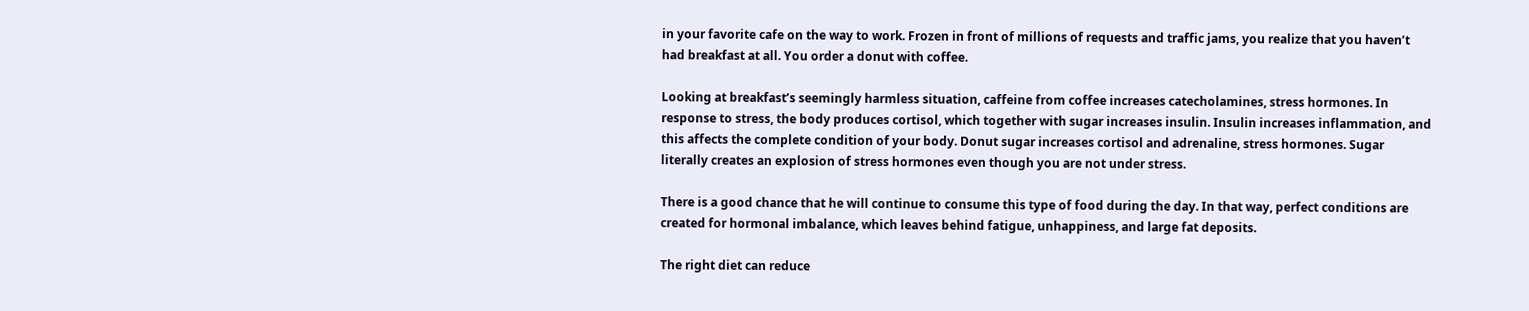in your favorite cafe on the way to work. Frozen in front of millions of requests and traffic jams, you realize that you haven’t had breakfast at all. You order a donut with coffee.

Looking at breakfast’s seemingly harmless situation, caffeine from coffee increases catecholamines, stress hormones. In response to stress, the body produces cortisol, which together with sugar increases insulin. Insulin increases inflammation, and this affects the complete condition of your body. Donut sugar increases cortisol and adrenaline, stress hormones. Sugar literally creates an explosion of stress hormones even though you are not under stress.

There is a good chance that he will continue to consume this type of food during the day. In that way, perfect conditions are created for hormonal imbalance, which leaves behind fatigue, unhappiness, and large fat deposits.

The right diet can reduce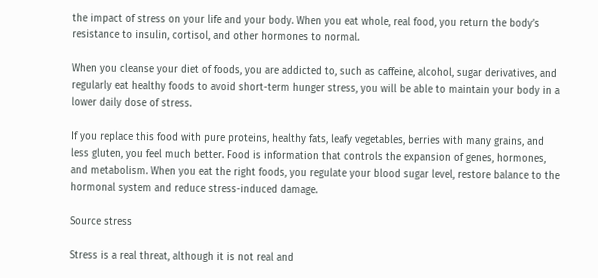the impact of stress on your life and your body. When you eat whole, real food, you return the body’s resistance to insulin, cortisol, and other hormones to normal.

When you cleanse your diet of foods, you are addicted to, such as caffeine, alcohol, sugar derivatives, and regularly eat healthy foods to avoid short-term hunger stress, you will be able to maintain your body in a lower daily dose of stress.

If you replace this food with pure proteins, healthy fats, leafy vegetables, berries with many grains, and less gluten, you feel much better. Food is information that controls the expansion of genes, hormones, and metabolism. When you eat the right foods, you regulate your blood sugar level, restore balance to the hormonal system and reduce stress-induced damage.

Source stress

Stress is a real threat, although it is not real and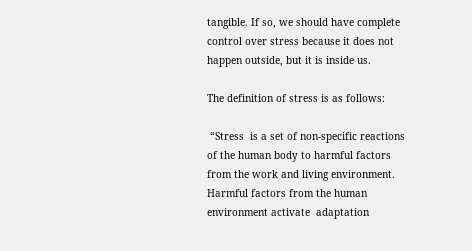tangible. If so, we should have complete control over stress because it does not happen outside, but it is inside us.

The definition of stress is as follows:

 “Stress  is a set of non-specific reactions of the human body to harmful factors from the work and living environment. Harmful factors from the human environment activate  adaptation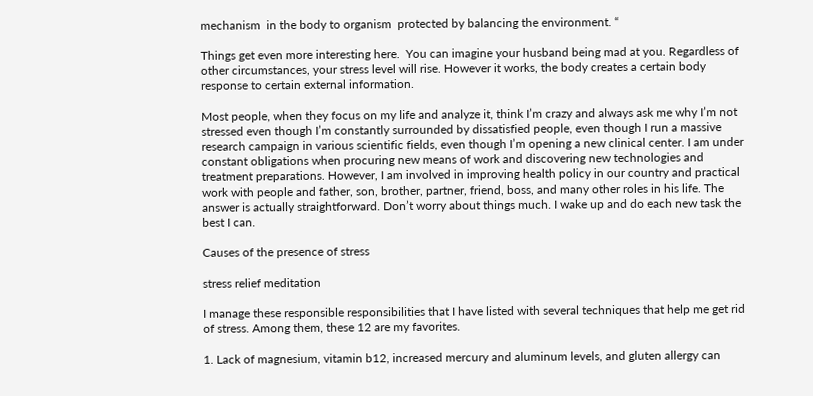mechanism  in the body to organism  protected by balancing the environment. “

Things get even more interesting here.  You can imagine your husband being mad at you. Regardless of other circumstances, your stress level will rise. However it works, the body creates a certain body response to certain external information.

Most people, when they focus on my life and analyze it, think I’m crazy and always ask me why I’m not stressed even though I’m constantly surrounded by dissatisfied people, even though I run a massive research campaign in various scientific fields, even though I’m opening a new clinical center. I am under constant obligations when procuring new means of work and discovering new technologies and treatment preparations. However, I am involved in improving health policy in our country and practical work with people and father, son, brother, partner, friend, boss, and many other roles in his life. The answer is actually straightforward. Don’t worry about things much. I wake up and do each new task the best I can.

Causes of the presence of stress

stress relief meditation

I manage these responsible responsibilities that I have listed with several techniques that help me get rid of stress. Among them, these 12 are my favorites.

1. Lack of magnesium, vitamin b12, increased mercury and aluminum levels, and gluten allergy can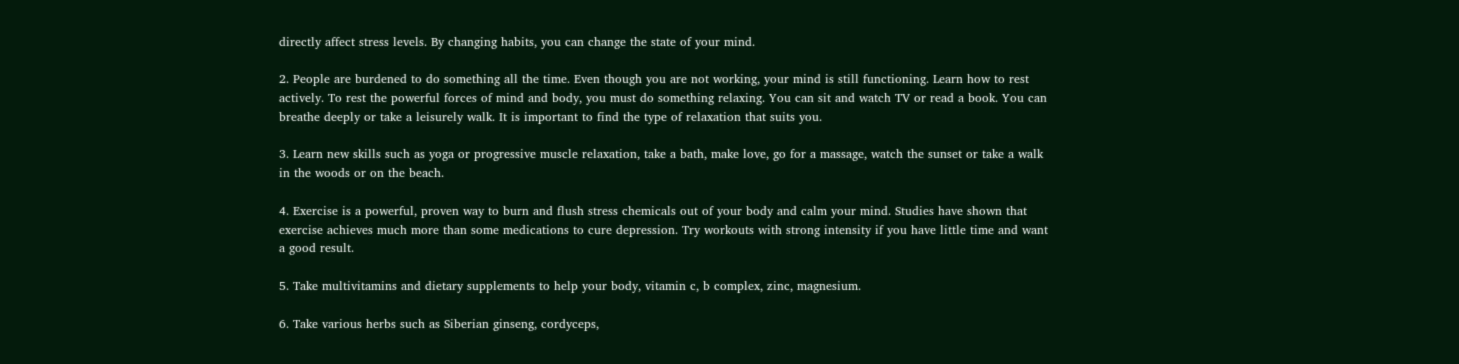directly affect stress levels. By changing habits, you can change the state of your mind.

2. People are burdened to do something all the time. Even though you are not working, your mind is still functioning. Learn how to rest actively. To rest the powerful forces of mind and body, you must do something relaxing. You can sit and watch TV or read a book. You can breathe deeply or take a leisurely walk. It is important to find the type of relaxation that suits you.

3. Learn new skills such as yoga or progressive muscle relaxation, take a bath, make love, go for a massage, watch the sunset or take a walk in the woods or on the beach.

4. Exercise is a powerful, proven way to burn and flush stress chemicals out of your body and calm your mind. Studies have shown that exercise achieves much more than some medications to cure depression. Try workouts with strong intensity if you have little time and want a good result.

5. Take multivitamins and dietary supplements to help your body, vitamin c, b complex, zinc, magnesium.

6. Take various herbs such as Siberian ginseng, cordyceps,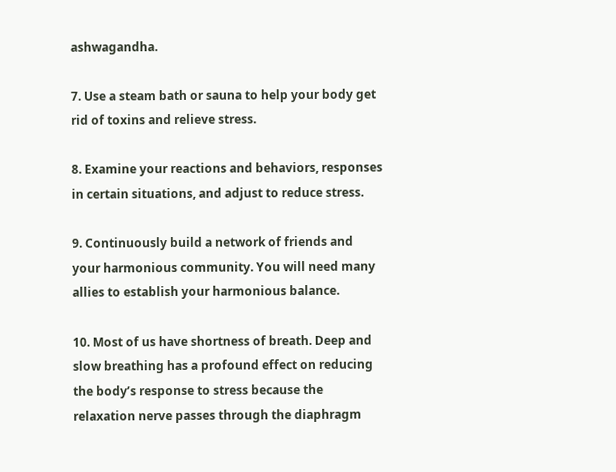ashwagandha.

7. Use a steam bath or sauna to help your body get rid of toxins and relieve stress.

8. Examine your reactions and behaviors, responses in certain situations, and adjust to reduce stress.

9. Continuously build a network of friends and your harmonious community. You will need many allies to establish your harmonious balance.

10. Most of us have shortness of breath. Deep and slow breathing has a profound effect on reducing the body’s response to stress because the relaxation nerve passes through the diaphragm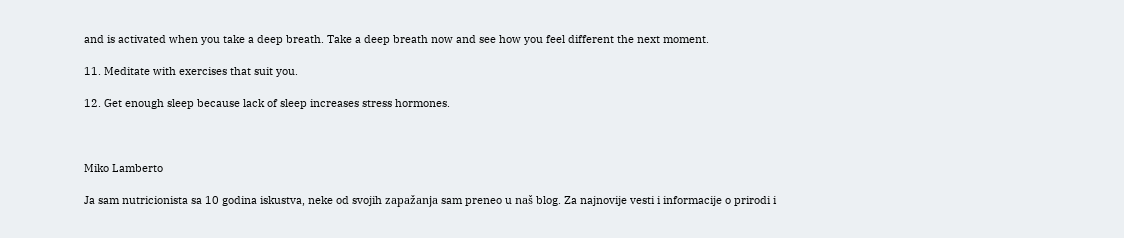and is activated when you take a deep breath. Take a deep breath now and see how you feel different the next moment.

11. Meditate with exercises that suit you.

12. Get enough sleep because lack of sleep increases stress hormones.



Miko Lamberto

Ja sam nutricionista sa 10 godina iskustva, neke od svojih zapažanja sam preneo u naš blog. Za najnovije vesti i informacije o prirodi i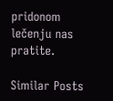pridonom lečenju nas pratite.

Similar Posts